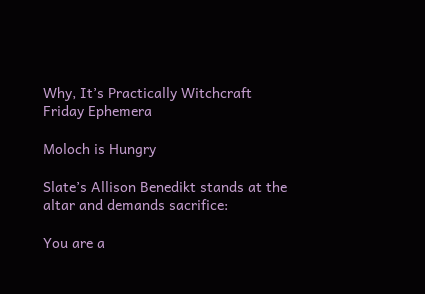Why, It’s Practically Witchcraft
Friday Ephemera

Moloch is Hungry

Slate’s Allison Benedikt stands at the altar and demands sacrifice:

You are a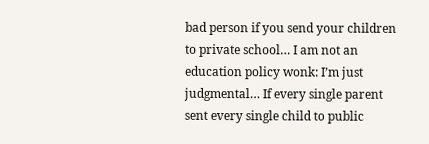bad person if you send your children to private school… I am not an education policy wonk: I’m just judgmental… If every single parent sent every single child to public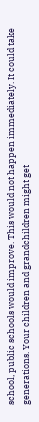school, public schools would improve. This would not happen immediately. It could take generations. Your children and grandchildren might get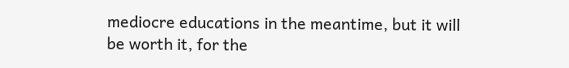mediocre educations in the meantime, but it will be worth it, for the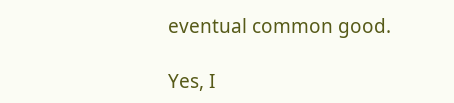eventual common good.

Yes, I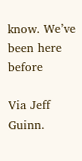know. We’ve been here before

Via Jeff Guinn.